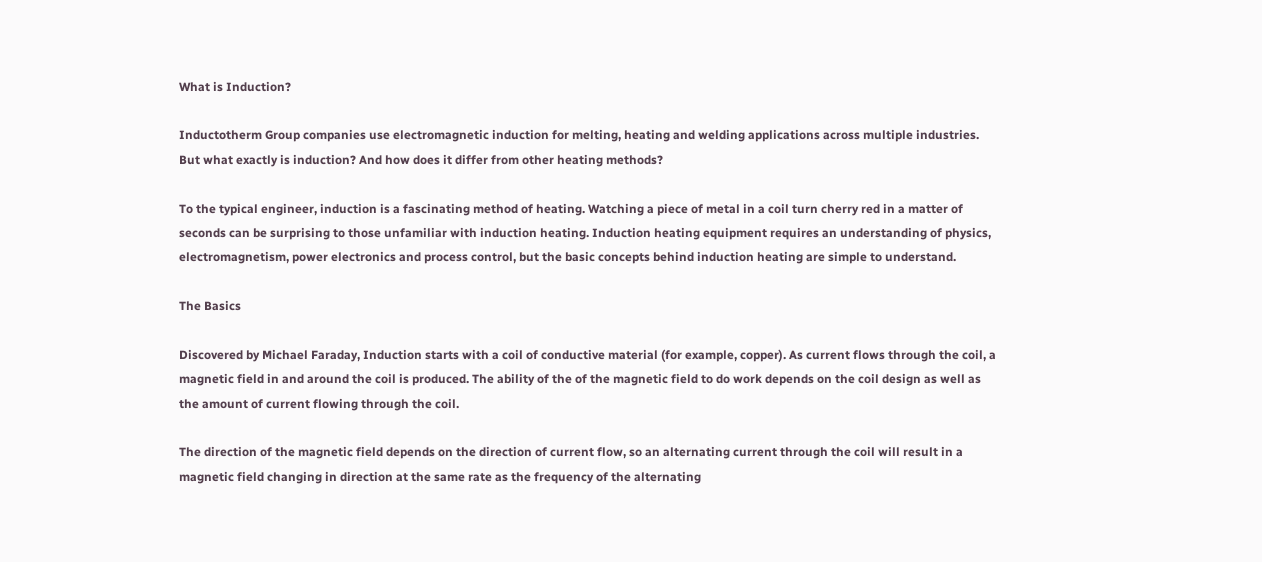What is Induction?

Inductotherm Group companies use electromagnetic induction for melting, heating and welding applications across multiple industries. But what exactly is induction? And how does it differ from other heating methods?

To the typical engineer, induction is a fascinating method of heating. Watching a piece of metal in a coil turn cherry red in a matter of seconds can be surprising to those unfamiliar with induction heating. Induction heating equipment requires an understanding of physics, electromagnetism, power electronics and process control, but the basic concepts behind induction heating are simple to understand.

The Basics

Discovered by Michael Faraday, Induction starts with a coil of conductive material (for example, copper). As current flows through the coil, a magnetic field in and around the coil is produced. The ability of the of the magnetic field to do work depends on the coil design as well as the amount of current flowing through the coil.

The direction of the magnetic field depends on the direction of current flow, so an alternating current through the coil will result in a magnetic field changing in direction at the same rate as the frequency of the alternating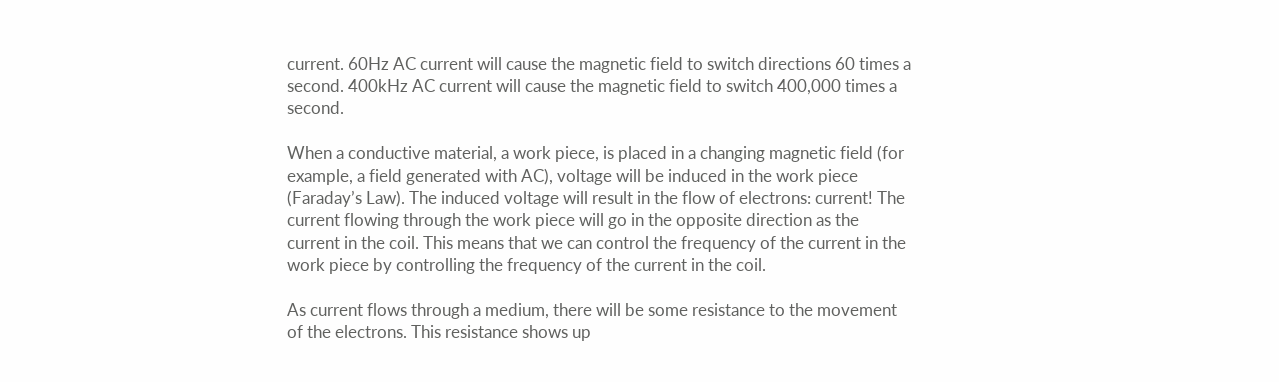current. 60Hz AC current will cause the magnetic field to switch directions 60 times a second. 400kHz AC current will cause the magnetic field to switch 400,000 times a second.

When a conductive material, a work piece, is placed in a changing magnetic field (for example, a field generated with AC), voltage will be induced in the work piece (Faraday’s Law). The induced voltage will result in the flow of electrons: current! The current flowing through the work piece will go in the opposite direction as the current in the coil. This means that we can control the frequency of the current in the work piece by controlling the frequency of the current in the coil.

As current flows through a medium, there will be some resistance to the movement of the electrons. This resistance shows up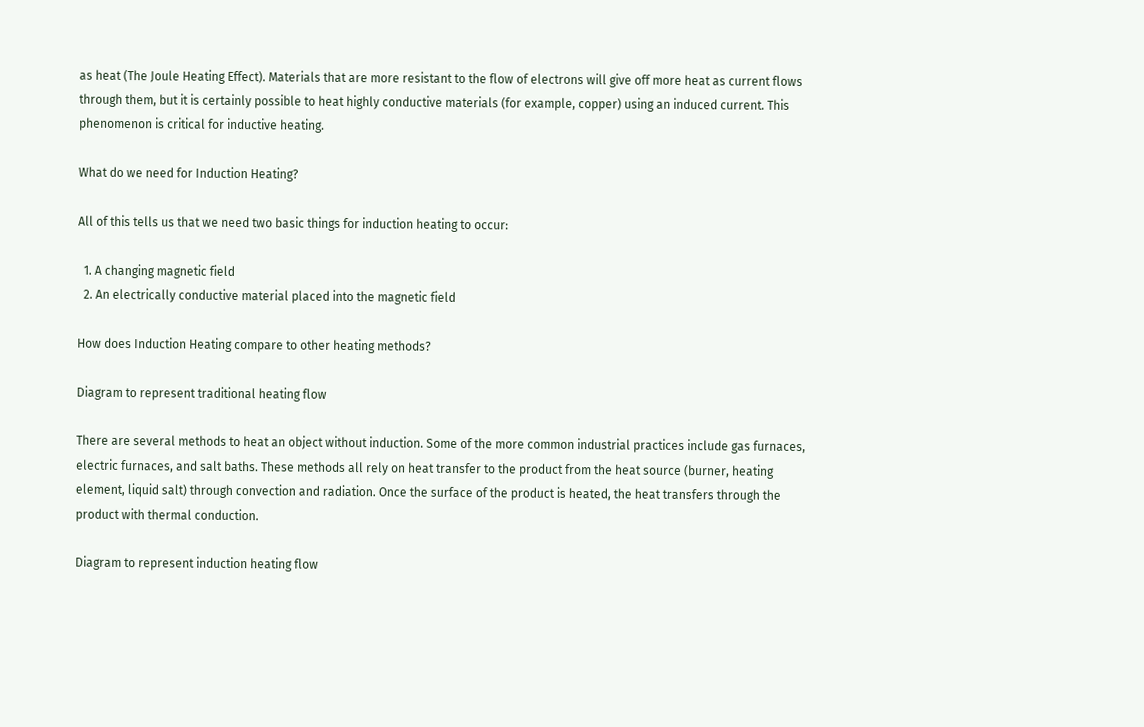as heat (The Joule Heating Effect). Materials that are more resistant to the flow of electrons will give off more heat as current flows through them, but it is certainly possible to heat highly conductive materials (for example, copper) using an induced current. This phenomenon is critical for inductive heating.

What do we need for Induction Heating?

All of this tells us that we need two basic things for induction heating to occur:

  1. A changing magnetic field
  2. An electrically conductive material placed into the magnetic field

How does Induction Heating compare to other heating methods?

Diagram to represent traditional heating flow

There are several methods to heat an object without induction. Some of the more common industrial practices include gas furnaces, electric furnaces, and salt baths. These methods all rely on heat transfer to the product from the heat source (burner, heating element, liquid salt) through convection and radiation. Once the surface of the product is heated, the heat transfers through the product with thermal conduction.

Diagram to represent induction heating flow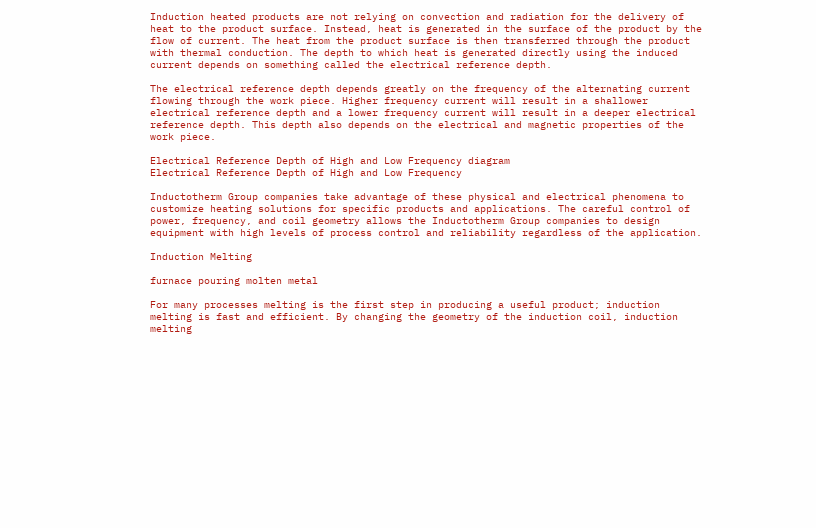Induction heated products are not relying on convection and radiation for the delivery of heat to the product surface. Instead, heat is generated in the surface of the product by the flow of current. The heat from the product surface is then transferred through the product with thermal conduction. The depth to which heat is generated directly using the induced current depends on something called the electrical reference depth.

The electrical reference depth depends greatly on the frequency of the alternating current flowing through the work piece. Higher frequency current will result in a shallower electrical reference depth and a lower frequency current will result in a deeper electrical reference depth. This depth also depends on the electrical and magnetic properties of the work piece.

Electrical Reference Depth of High and Low Frequency diagram
Electrical Reference Depth of High and Low Frequency

Inductotherm Group companies take advantage of these physical and electrical phenomena to customize heating solutions for specific products and applications. The careful control of power, frequency, and coil geometry allows the Inductotherm Group companies to design equipment with high levels of process control and reliability regardless of the application.

Induction Melting

furnace pouring molten metal

For many processes melting is the first step in producing a useful product; induction melting is fast and efficient. By changing the geometry of the induction coil, induction melting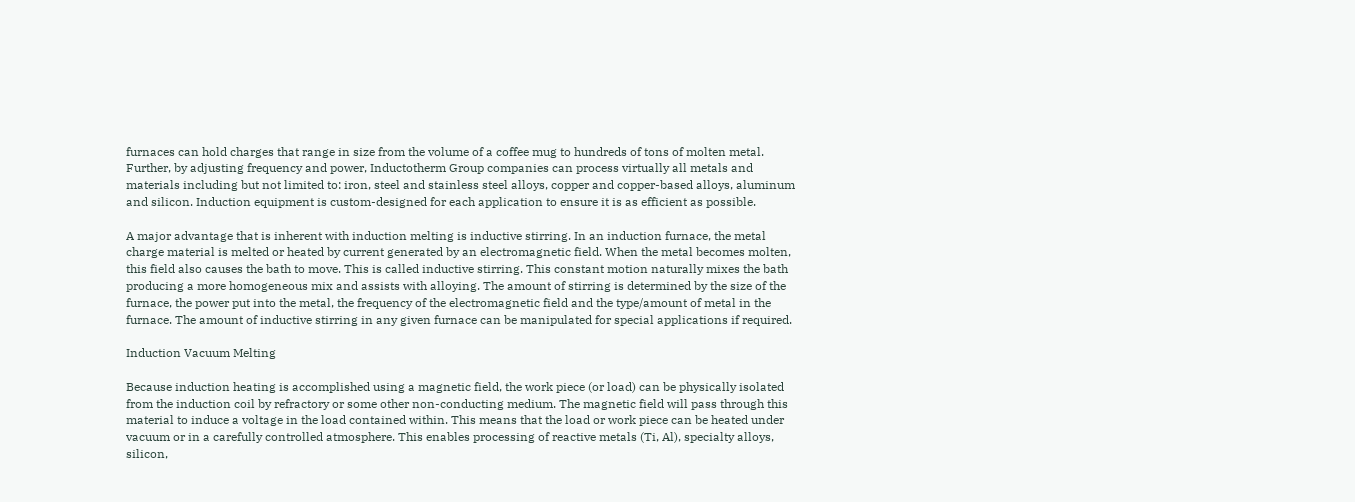furnaces can hold charges that range in size from the volume of a coffee mug to hundreds of tons of molten metal. Further, by adjusting frequency and power, Inductotherm Group companies can process virtually all metals and materials including but not limited to: iron, steel and stainless steel alloys, copper and copper-based alloys, aluminum and silicon. Induction equipment is custom-designed for each application to ensure it is as efficient as possible.

A major advantage that is inherent with induction melting is inductive stirring. In an induction furnace, the metal charge material is melted or heated by current generated by an electromagnetic field. When the metal becomes molten, this field also causes the bath to move. This is called inductive stirring. This constant motion naturally mixes the bath producing a more homogeneous mix and assists with alloying. The amount of stirring is determined by the size of the furnace, the power put into the metal, the frequency of the electromagnetic field and the type/amount of metal in the furnace. The amount of inductive stirring in any given furnace can be manipulated for special applications if required.

Induction Vacuum Melting

Because induction heating is accomplished using a magnetic field, the work piece (or load) can be physically isolated from the induction coil by refractory or some other non-conducting medium. The magnetic field will pass through this material to induce a voltage in the load contained within. This means that the load or work piece can be heated under vacuum or in a carefully controlled atmosphere. This enables processing of reactive metals (Ti, Al), specialty alloys, silicon,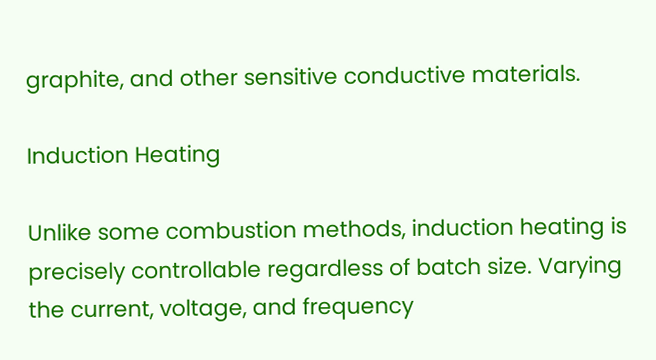graphite, and other sensitive conductive materials.

Induction Heating

Unlike some combustion methods, induction heating is precisely controllable regardless of batch size. Varying the current, voltage, and frequency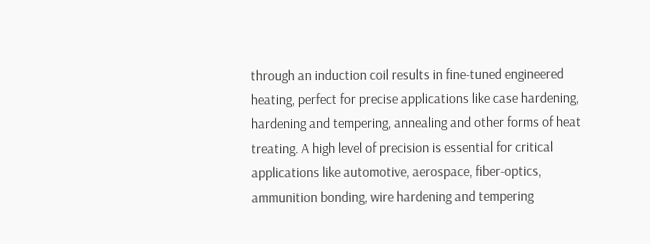through an induction coil results in fine-tuned engineered heating, perfect for precise applications like case hardening, hardening and tempering, annealing and other forms of heat treating. A high level of precision is essential for critical applications like automotive, aerospace, fiber-optics, ammunition bonding, wire hardening and tempering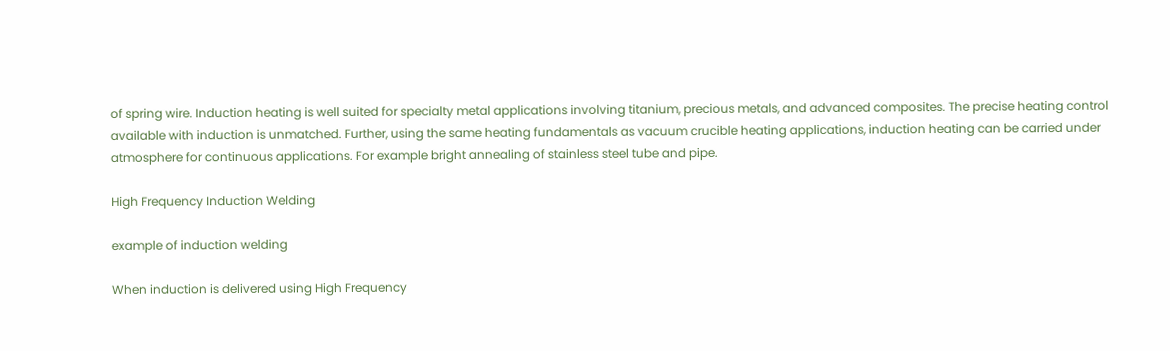of spring wire. Induction heating is well suited for specialty metal applications involving titanium, precious metals, and advanced composites. The precise heating control available with induction is unmatched. Further, using the same heating fundamentals as vacuum crucible heating applications, induction heating can be carried under atmosphere for continuous applications. For example bright annealing of stainless steel tube and pipe.

High Frequency Induction Welding

example of induction welding

When induction is delivered using High Frequency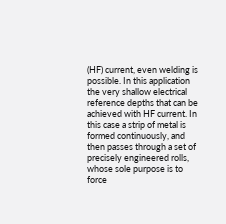(HF) current, even welding is possible. In this application the very shallow electrical reference depths that can be achieved with HF current. In this case a strip of metal is formed continuously, and then passes through a set of precisely engineered rolls, whose sole purpose is to force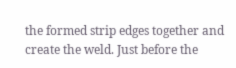the formed strip edges together and create the weld. Just before the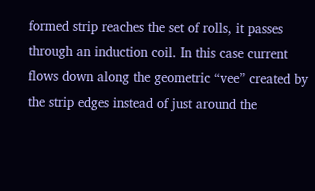formed strip reaches the set of rolls, it passes through an induction coil. In this case current flows down along the geometric “vee” created by the strip edges instead of just around the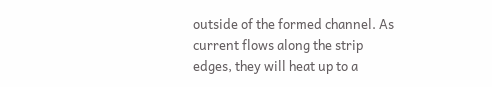outside of the formed channel. As current flows along the strip edges, they will heat up to a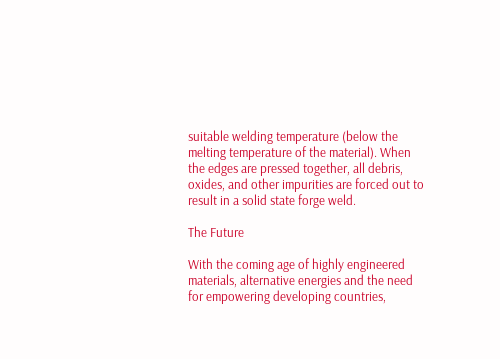suitable welding temperature (below the melting temperature of the material). When the edges are pressed together, all debris, oxides, and other impurities are forced out to result in a solid state forge weld.

The Future

With the coming age of highly engineered materials, alternative energies and the need for empowering developing countries,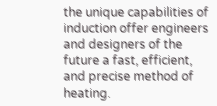the unique capabilities of induction offer engineers and designers of the future a fast, efficient, and precise method of heating.